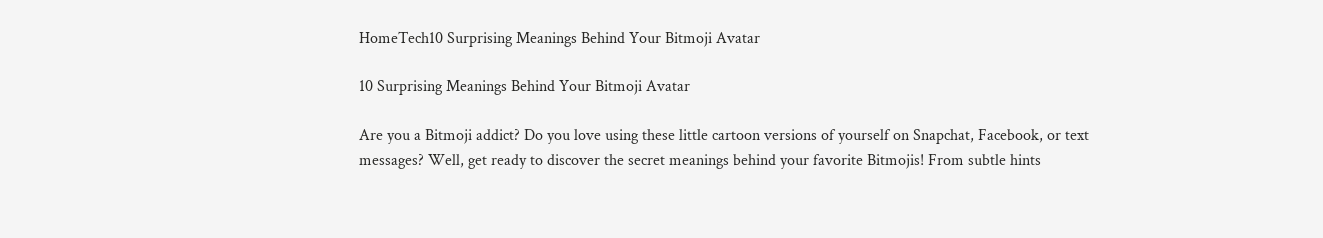HomeTech10 Surprising Meanings Behind Your Bitmoji Avatar

10 Surprising Meanings Behind Your Bitmoji Avatar

Are you a Bitmoji addict? Do you love using these little cartoon versions of yourself on Snapchat, Facebook, or text messages? Well, get ready to discover the secret meanings behind your favorite Bitmojis! From subtle hints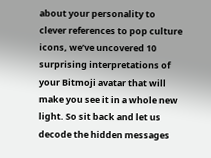about your personality to clever references to pop culture icons, we’ve uncovered 10 surprising interpretations of your Bitmoji avatar that will make you see it in a whole new light. So sit back and let us decode the hidden messages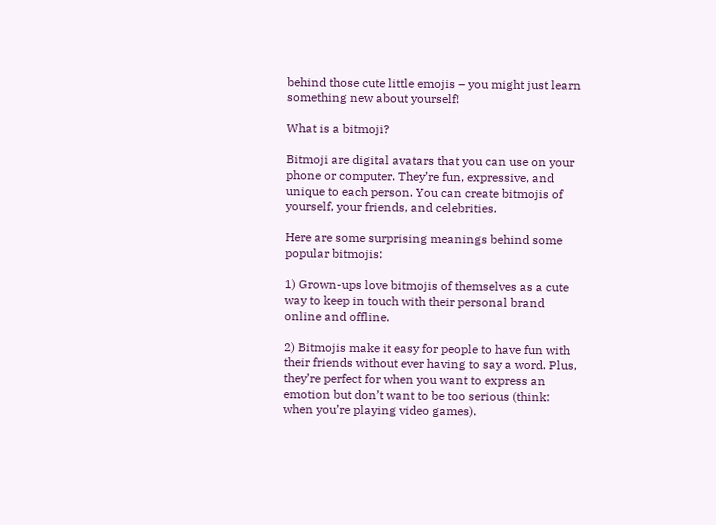behind those cute little emojis – you might just learn something new about yourself!

What is a bitmoji?

Bitmoji are digital avatars that you can use on your phone or computer. They’re fun, expressive, and unique to each person. You can create bitmojis of yourself, your friends, and celebrities.

Here are some surprising meanings behind some popular bitmojis:

1) Grown-ups love bitmojis of themselves as a cute way to keep in touch with their personal brand online and offline.

2) Bitmojis make it easy for people to have fun with their friends without ever having to say a word. Plus, they’re perfect for when you want to express an emotion but don’t want to be too serious (think: when you’re playing video games).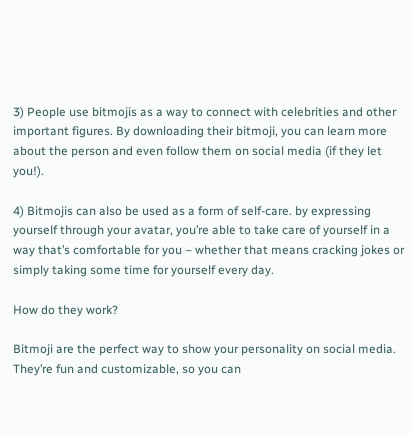3) People use bitmojis as a way to connect with celebrities and other important figures. By downloading their bitmoji, you can learn more about the person and even follow them on social media (if they let you!).

4) Bitmojis can also be used as a form of self-care. by expressing yourself through your avatar, you’re able to take care of yourself in a way that’s comfortable for you – whether that means cracking jokes or simply taking some time for yourself every day.

How do they work?

Bitmoji are the perfect way to show your personality on social media. They’re fun and customizable, so you can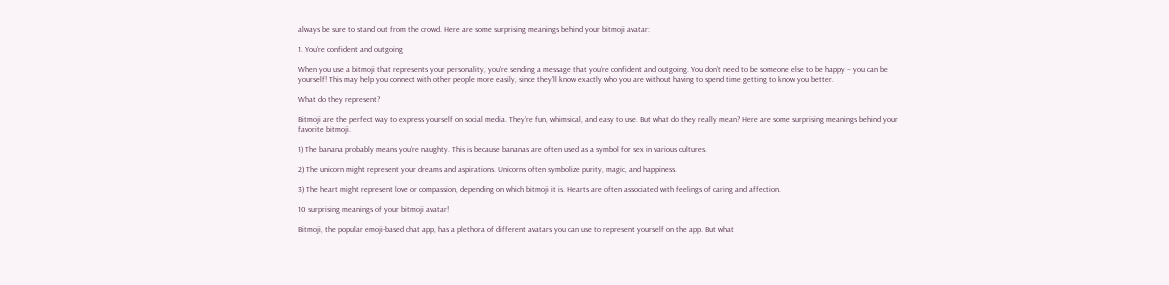always be sure to stand out from the crowd. Here are some surprising meanings behind your bitmoji avatar:

1. You’re confident and outgoing

When you use a bitmoji that represents your personality, you’re sending a message that you’re confident and outgoing. You don’t need to be someone else to be happy – you can be yourself! This may help you connect with other people more easily, since they’ll know exactly who you are without having to spend time getting to know you better.

What do they represent?

Bitmoji are the perfect way to express yourself on social media. They’re fun, whimsical, and easy to use. But what do they really mean? Here are some surprising meanings behind your favorite bitmoji.

1) The banana probably means you’re naughty. This is because bananas are often used as a symbol for sex in various cultures.

2) The unicorn might represent your dreams and aspirations. Unicorns often symbolize purity, magic, and happiness.

3) The heart might represent love or compassion, depending on which bitmoji it is. Hearts are often associated with feelings of caring and affection.

10 surprising meanings of your bitmoji avatar!

Bitmoji, the popular emoji-based chat app, has a plethora of different avatars you can use to represent yourself on the app. But what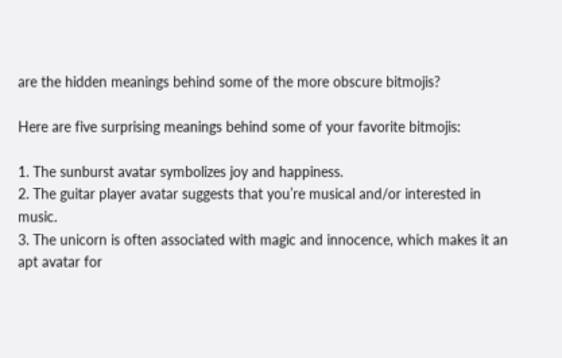are the hidden meanings behind some of the more obscure bitmojis?

Here are five surprising meanings behind some of your favorite bitmojis:

1. The sunburst avatar symbolizes joy and happiness.
2. The guitar player avatar suggests that you’re musical and/or interested in music.
3. The unicorn is often associated with magic and innocence, which makes it an apt avatar for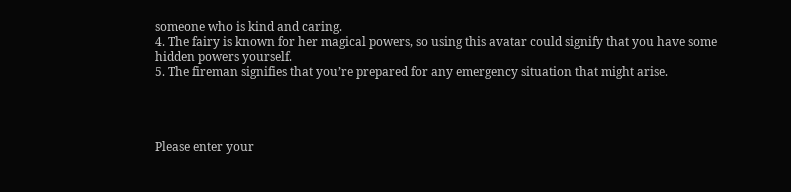someone who is kind and caring.
4. The fairy is known for her magical powers, so using this avatar could signify that you have some hidden powers yourself.
5. The fireman signifies that you’re prepared for any emergency situation that might arise.




Please enter your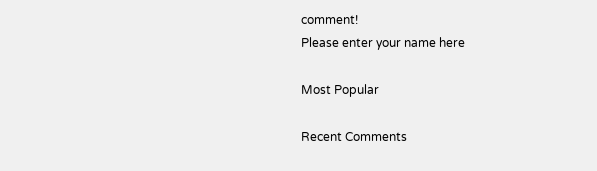comment!
Please enter your name here

Most Popular

Recent Comments